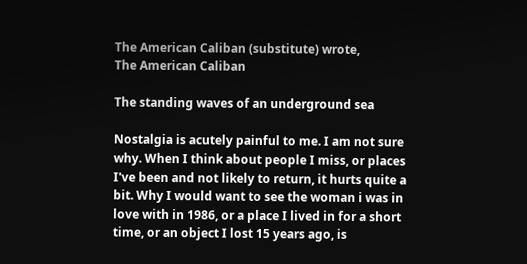The American Caliban (substitute) wrote,
The American Caliban

The standing waves of an underground sea

Nostalgia is acutely painful to me. I am not sure why. When I think about people I miss, or places I've been and not likely to return, it hurts quite a bit. Why I would want to see the woman i was in love with in 1986, or a place I lived in for a short time, or an object I lost 15 years ago, is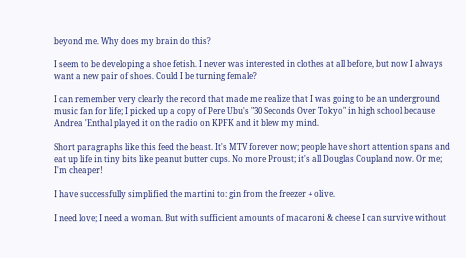beyond me. Why does my brain do this?

I seem to be developing a shoe fetish. I never was interested in clothes at all before, but now I always want a new pair of shoes. Could I be turning female?

I can remember very clearly the record that made me realize that I was going to be an underground music fan for life; I picked up a copy of Pere Ubu's "30 Seconds Over Tokyo" in high school because Andrea 'Enthal played it on the radio on KPFK and it blew my mind.

Short paragraphs like this feed the beast. It's MTV forever now; people have short attention spans and eat up life in tiny bits like peanut butter cups. No more Proust; it's all Douglas Coupland now. Or me; I'm cheaper!

I have successfully simplified the martini to: gin from the freezer + olive.

I need love; I need a woman. But with sufficient amounts of macaroni & cheese I can survive without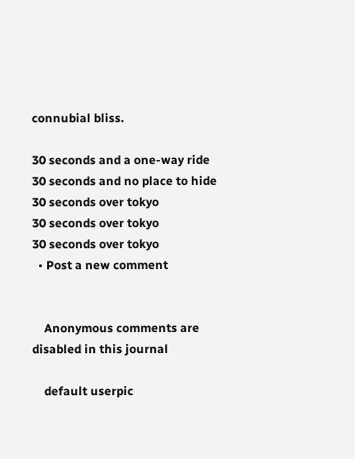connubial bliss.

30 seconds and a one-way ride
30 seconds and no place to hide
30 seconds over tokyo
30 seconds over tokyo
30 seconds over tokyo
  • Post a new comment


    Anonymous comments are disabled in this journal

    default userpic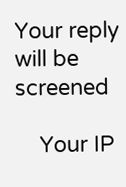Your reply will be screened

    Your IP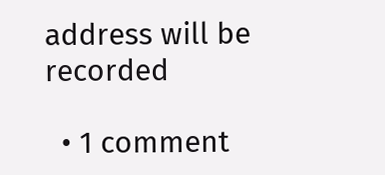address will be recorded

  • 1 comment